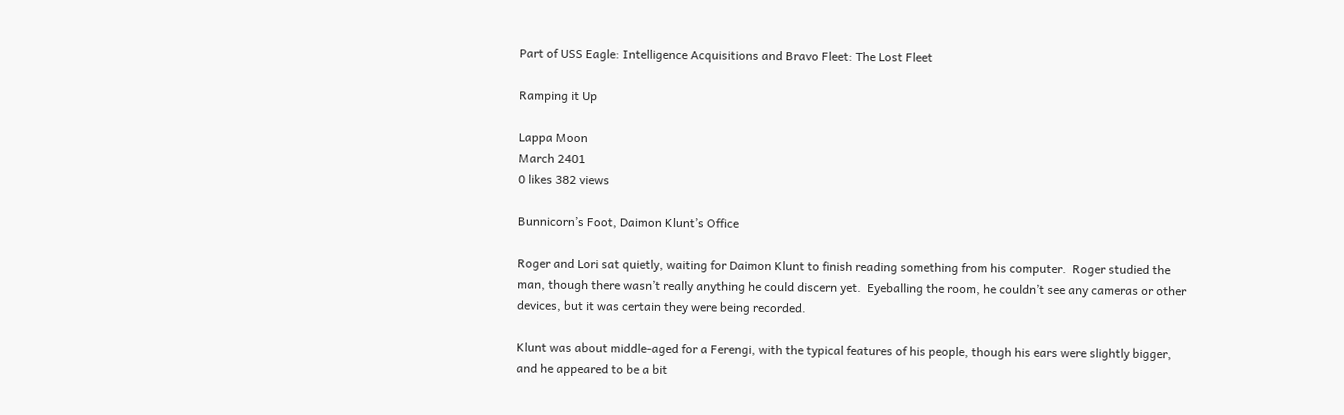Part of USS Eagle: Intelligence Acquisitions and Bravo Fleet: The Lost Fleet

Ramping it Up

Lappa Moon
March 2401
0 likes 382 views

Bunnicorn’s Foot, Daimon Klunt’s Office

Roger and Lori sat quietly, waiting for Daimon Klunt to finish reading something from his computer.  Roger studied the man, though there wasn’t really anything he could discern yet.  Eyeballing the room, he couldn’t see any cameras or other devices, but it was certain they were being recorded.

Klunt was about middle-aged for a Ferengi, with the typical features of his people, though his ears were slightly bigger, and he appeared to be a bit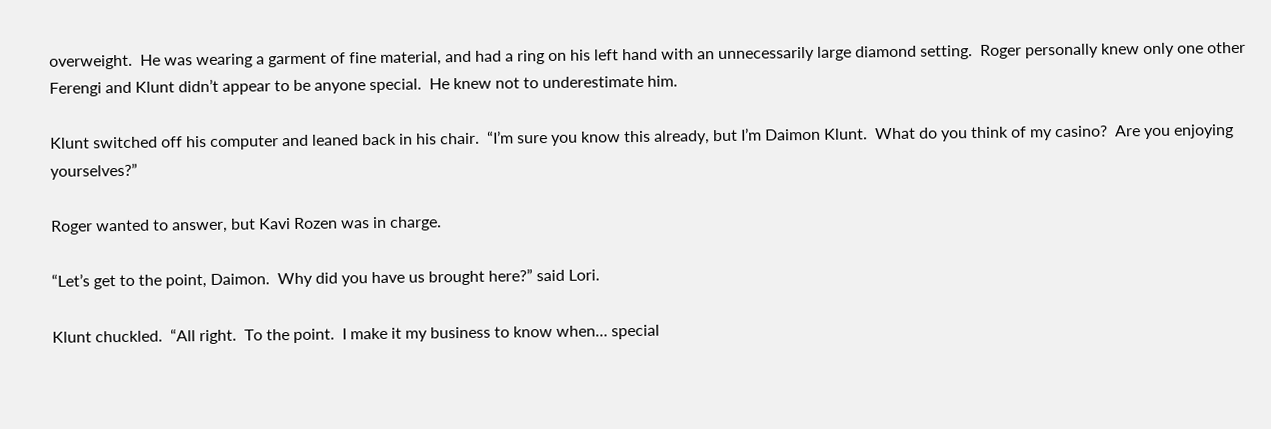overweight.  He was wearing a garment of fine material, and had a ring on his left hand with an unnecessarily large diamond setting.  Roger personally knew only one other Ferengi and Klunt didn’t appear to be anyone special.  He knew not to underestimate him.

Klunt switched off his computer and leaned back in his chair.  “I’m sure you know this already, but I’m Daimon Klunt.  What do you think of my casino?  Are you enjoying yourselves?”

Roger wanted to answer, but Kavi Rozen was in charge.

“Let’s get to the point, Daimon.  Why did you have us brought here?” said Lori.

Klunt chuckled.  “All right.  To the point.  I make it my business to know when… special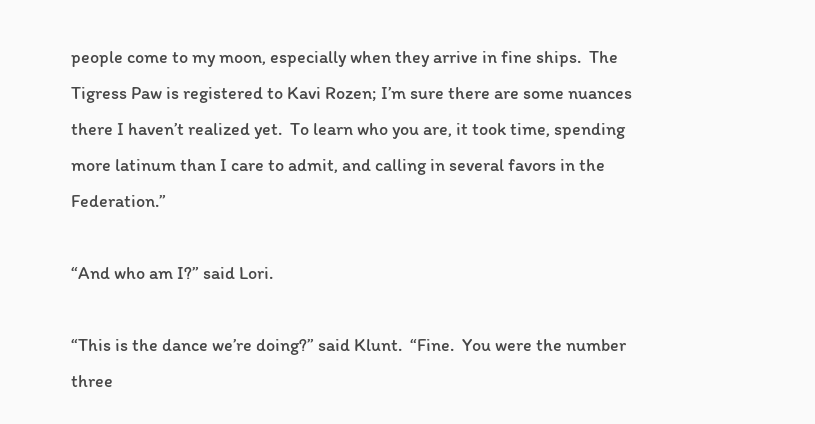people come to my moon, especially when they arrive in fine ships.  The Tigress Paw is registered to Kavi Rozen; I’m sure there are some nuances there I haven’t realized yet.  To learn who you are, it took time, spending more latinum than I care to admit, and calling in several favors in the Federation.”

“And who am I?” said Lori.

“This is the dance we’re doing?” said Klunt.  “Fine.  You were the number three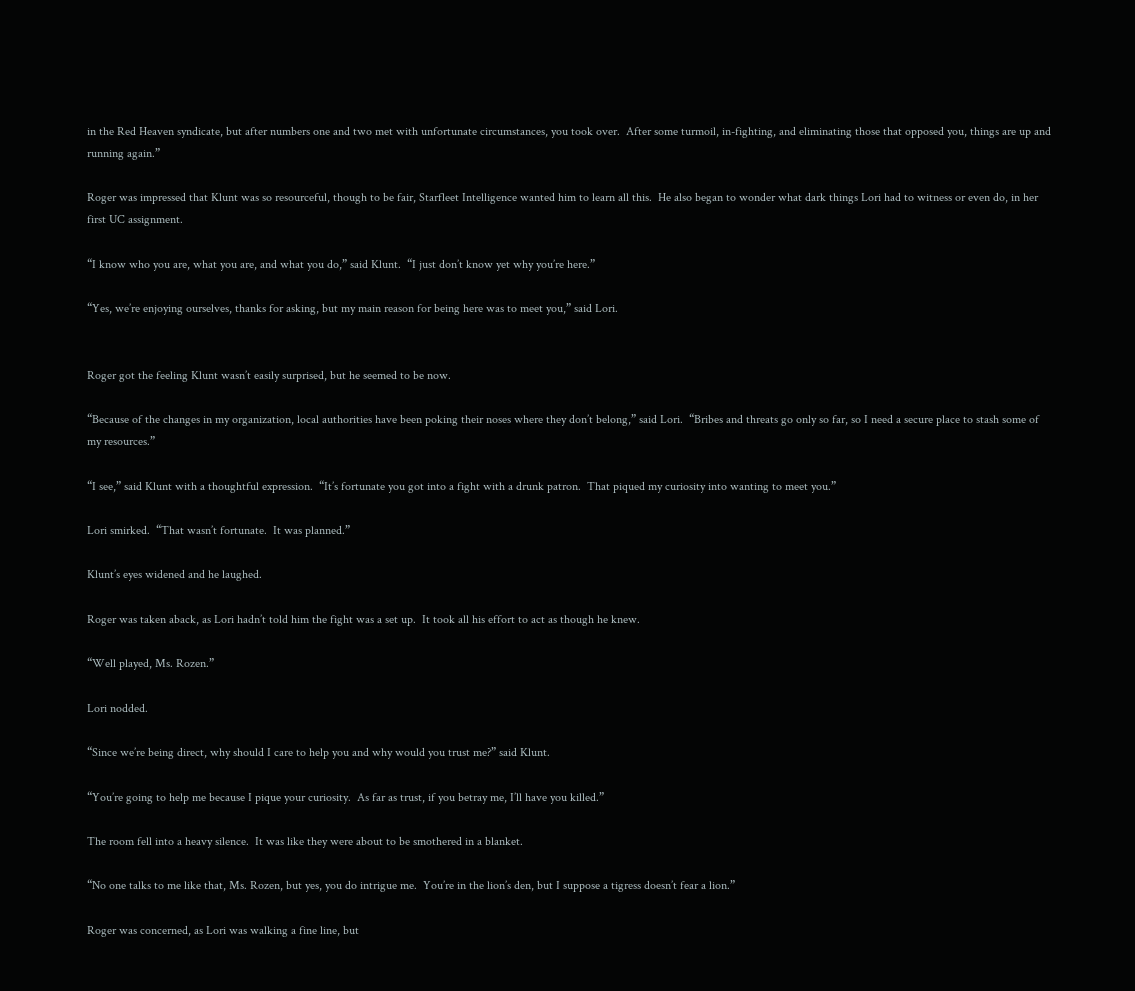in the Red Heaven syndicate, but after numbers one and two met with unfortunate circumstances, you took over.  After some turmoil, in-fighting, and eliminating those that opposed you, things are up and running again.”

Roger was impressed that Klunt was so resourceful, though to be fair, Starfleet Intelligence wanted him to learn all this.  He also began to wonder what dark things Lori had to witness or even do, in her first UC assignment.

“I know who you are, what you are, and what you do,” said Klunt.  “I just don’t know yet why you’re here.”

“Yes, we’re enjoying ourselves, thanks for asking, but my main reason for being here was to meet you,” said Lori.


Roger got the feeling Klunt wasn’t easily surprised, but he seemed to be now.

“Because of the changes in my organization, local authorities have been poking their noses where they don’t belong,” said Lori.  “Bribes and threats go only so far, so I need a secure place to stash some of my resources.”

“I see,” said Klunt with a thoughtful expression.  “It’s fortunate you got into a fight with a drunk patron.  That piqued my curiosity into wanting to meet you.”

Lori smirked.  “That wasn’t fortunate.  It was planned.”

Klunt’s eyes widened and he laughed.

Roger was taken aback, as Lori hadn’t told him the fight was a set up.  It took all his effort to act as though he knew.

“Well played, Ms. Rozen.”

Lori nodded.

“Since we’re being direct, why should I care to help you and why would you trust me?” said Klunt.

“You’re going to help me because I pique your curiosity.  As far as trust, if you betray me, I’ll have you killed.”

The room fell into a heavy silence.  It was like they were about to be smothered in a blanket.

“No one talks to me like that, Ms. Rozen, but yes, you do intrigue me.  You’re in the lion’s den, but I suppose a tigress doesn’t fear a lion.”

Roger was concerned, as Lori was walking a fine line, but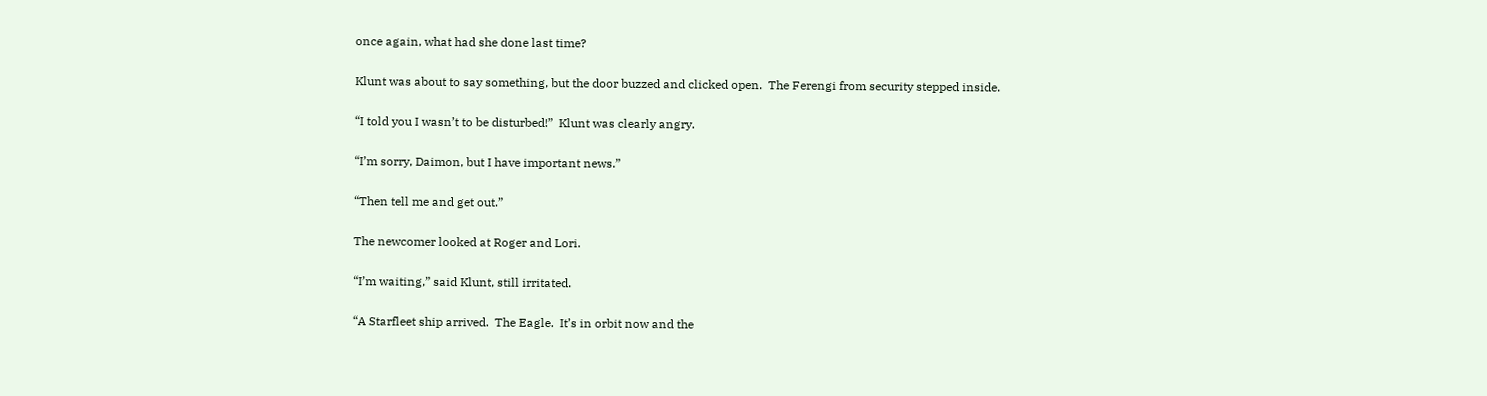once again, what had she done last time?

Klunt was about to say something, but the door buzzed and clicked open.  The Ferengi from security stepped inside.

“I told you I wasn’t to be disturbed!”  Klunt was clearly angry.

“I’m sorry, Daimon, but I have important news.”

“Then tell me and get out.”

The newcomer looked at Roger and Lori.

“I’m waiting,” said Klunt, still irritated.

“A Starfleet ship arrived.  The Eagle.  It’s in orbit now and the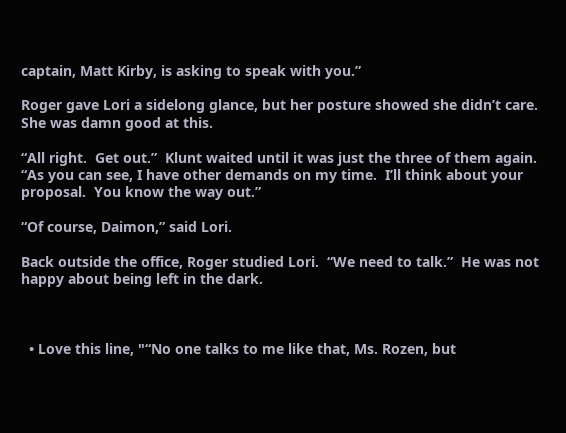captain, Matt Kirby, is asking to speak with you.”

Roger gave Lori a sidelong glance, but her posture showed she didn’t care.  She was damn good at this.

“All right.  Get out.”  Klunt waited until it was just the three of them again.  “As you can see, I have other demands on my time.  I’ll think about your proposal.  You know the way out.”

“Of course, Daimon,” said Lori.

Back outside the office, Roger studied Lori.  “We need to talk.”  He was not happy about being left in the dark.



  • Love this line, "“No one talks to me like that, Ms. Rozen, but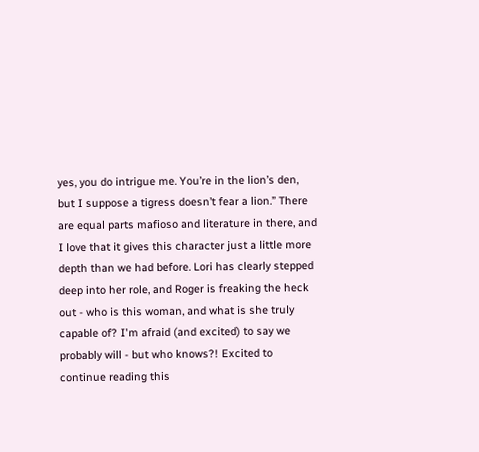yes, you do intrigue me. You’re in the lion’s den, but I suppose a tigress doesn’t fear a lion.” There are equal parts mafioso and literature in there, and I love that it gives this character just a little more depth than we had before. Lori has clearly stepped deep into her role, and Roger is freaking the heck out - who is this woman, and what is she truly capable of? I'm afraid (and excited) to say we probably will - but who knows?! Excited to continue reading this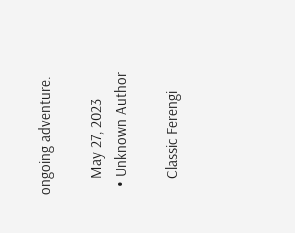ongoing adventure.

    May 27, 2023
  • Unknown Author

    Classic Ferengi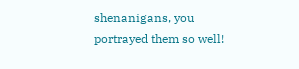shenanigans, you portrayed them so well!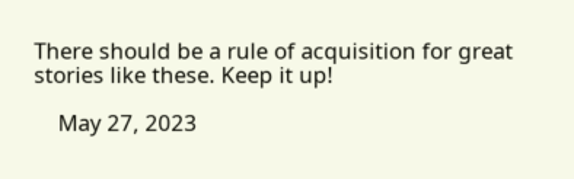There should be a rule of acquisition for great stories like these. Keep it up!

    May 27, 2023